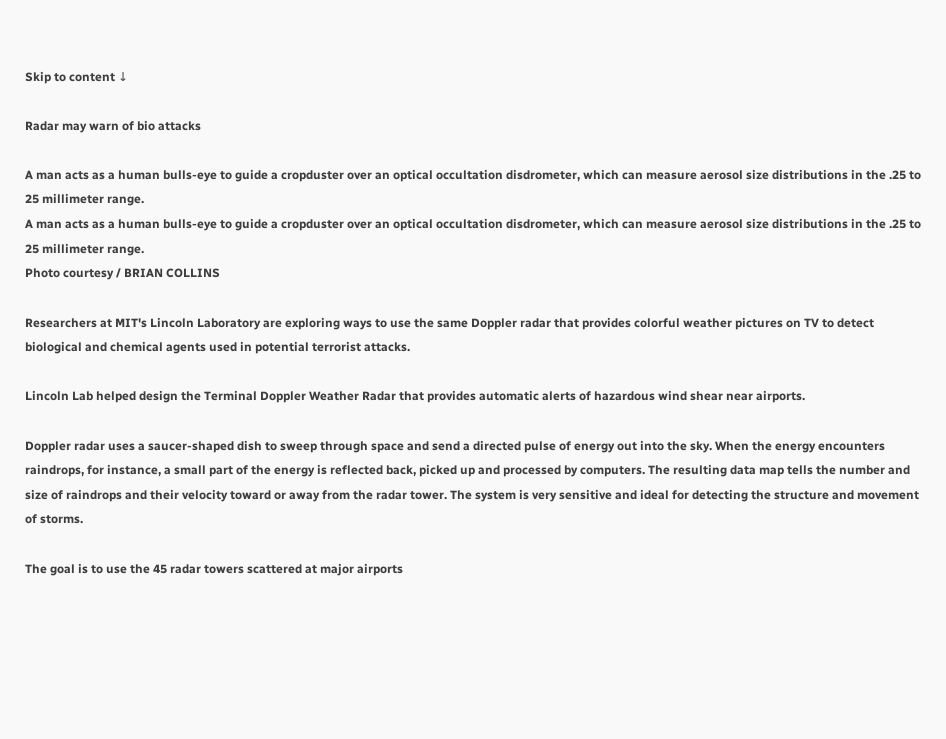Skip to content ↓

Radar may warn of bio attacks

A man acts as a human bulls-eye to guide a cropduster over an optical occultation disdrometer, which can measure aerosol size distributions in the .25 to 25 millimeter range.
A man acts as a human bulls-eye to guide a cropduster over an optical occultation disdrometer, which can measure aerosol size distributions in the .25 to 25 millimeter range.
Photo courtesy / BRIAN COLLINS

Researchers at MIT's Lincoln Laboratory are exploring ways to use the same Doppler radar that provides colorful weather pictures on TV to detect biological and chemical agents used in potential terrorist attacks.

Lincoln Lab helped design the Terminal Doppler Weather Radar that provides automatic alerts of hazardous wind shear near airports.

Doppler radar uses a saucer-shaped dish to sweep through space and send a directed pulse of energy out into the sky. When the energy encounters raindrops, for instance, a small part of the energy is reflected back, picked up and processed by computers. The resulting data map tells the number and size of raindrops and their velocity toward or away from the radar tower. The system is very sensitive and ideal for detecting the structure and movement of storms.

The goal is to use the 45 radar towers scattered at major airports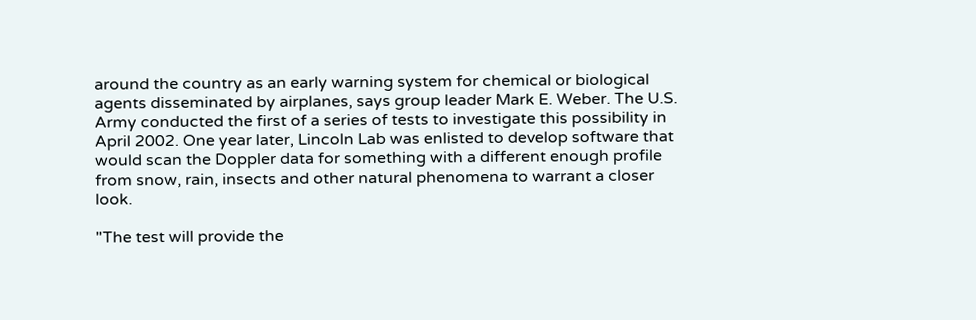around the country as an early warning system for chemical or biological agents disseminated by airplanes, says group leader Mark E. Weber. The U.S. Army conducted the first of a series of tests to investigate this possibility in April 2002. One year later, Lincoln Lab was enlisted to develop software that would scan the Doppler data for something with a different enough profile from snow, rain, insects and other natural phenomena to warrant a closer look.

"The test will provide the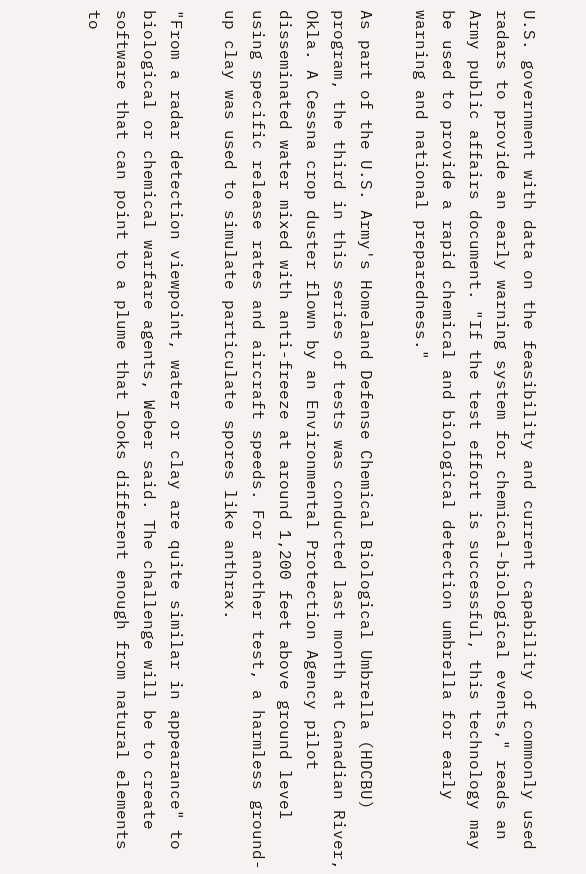U.S. government with data on the feasibility and current capability of commonly used radars to provide an early warning system for chemical-biological events," reads an Army public affairs document. "If the test effort is successful, this technology may be used to provide a rapid chemical and biological detection umbrella for early warning and national preparedness."

As part of the U.S. Army's Homeland Defense Chemical Biological Umbrella (HDCBU) program, the third in this series of tests was conducted last month at Canadian River, Okla. A Cessna crop duster flown by an Environmental Protection Agency pilot disseminated water mixed with anti-freeze at around 1,200 feet above ground level using specific release rates and aircraft speeds. For another test, a harmless ground-up clay was used to simulate particulate spores like anthrax.

"From a radar detection viewpoint, water or clay are quite similar in appearance" to biological or chemical warfare agents, Weber said. The challenge will be to create software that can point to a plume that looks different enough from natural elements to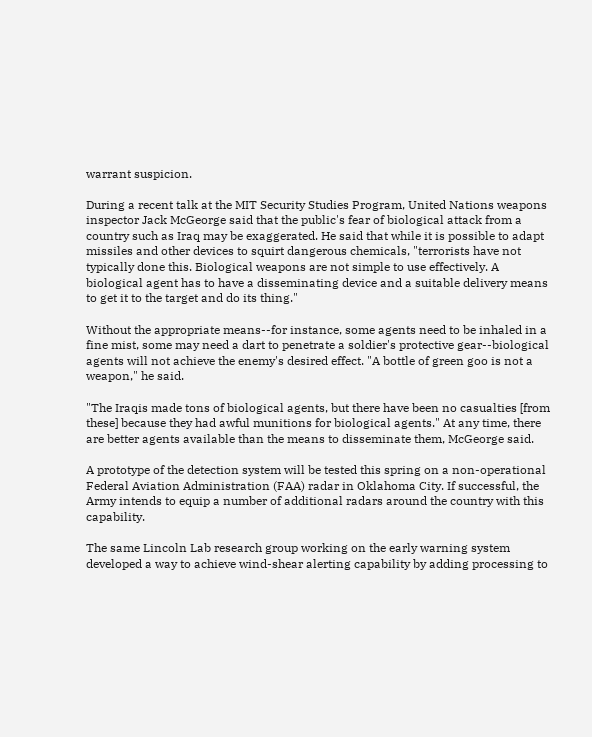warrant suspicion.

During a recent talk at the MIT Security Studies Program, United Nations weapons inspector Jack McGeorge said that the public's fear of biological attack from a country such as Iraq may be exaggerated. He said that while it is possible to adapt missiles and other devices to squirt dangerous chemicals, "terrorists have not typically done this. Biological weapons are not simple to use effectively. A biological agent has to have a disseminating device and a suitable delivery means to get it to the target and do its thing."

Without the appropriate means--for instance, some agents need to be inhaled in a fine mist, some may need a dart to penetrate a soldier's protective gear--biological agents will not achieve the enemy's desired effect. "A bottle of green goo is not a weapon," he said.

"The Iraqis made tons of biological agents, but there have been no casualties [from these] because they had awful munitions for biological agents." At any time, there are better agents available than the means to disseminate them, McGeorge said.

A prototype of the detection system will be tested this spring on a non-operational Federal Aviation Administration (FAA) radar in Oklahoma City. If successful, the Army intends to equip a number of additional radars around the country with this capability.

The same Lincoln Lab research group working on the early warning system developed a way to achieve wind-shear alerting capability by adding processing to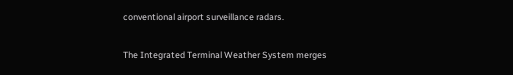conventional airport surveillance radars.

The Integrated Terminal Weather System merges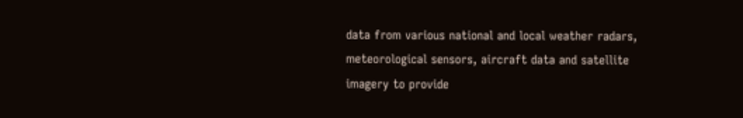data from various national and local weather radars, meteorological sensors, aircraft data and satellite imagery to provide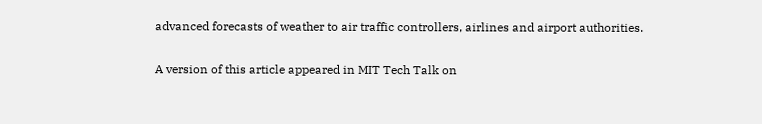advanced forecasts of weather to air traffic controllers, airlines and airport authorities.

A version of this article appeared in MIT Tech Talk on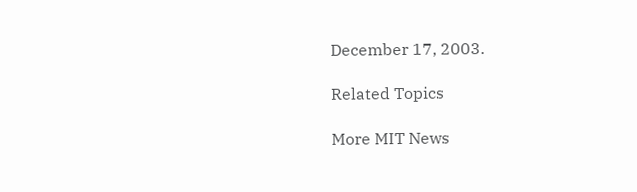December 17, 2003.

Related Topics

More MIT News